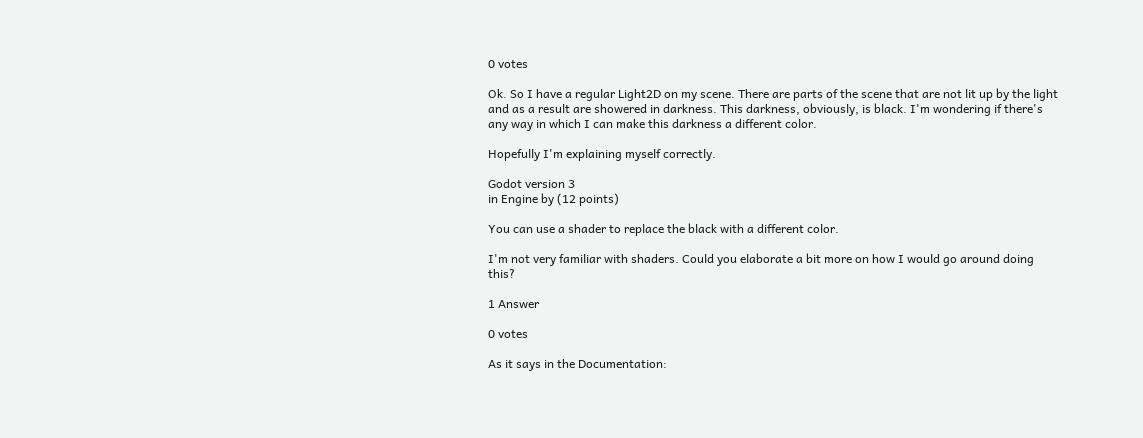0 votes

Ok. So I have a regular Light2D on my scene. There are parts of the scene that are not lit up by the light and as a result are showered in darkness. This darkness, obviously, is black. I'm wondering if there's any way in which I can make this darkness a different color.

Hopefully I'm explaining myself correctly.

Godot version 3
in Engine by (12 points)

You can use a shader to replace the black with a different color.

I'm not very familiar with shaders. Could you elaborate a bit more on how I would go around doing this?

1 Answer

0 votes

As it says in the Documentation: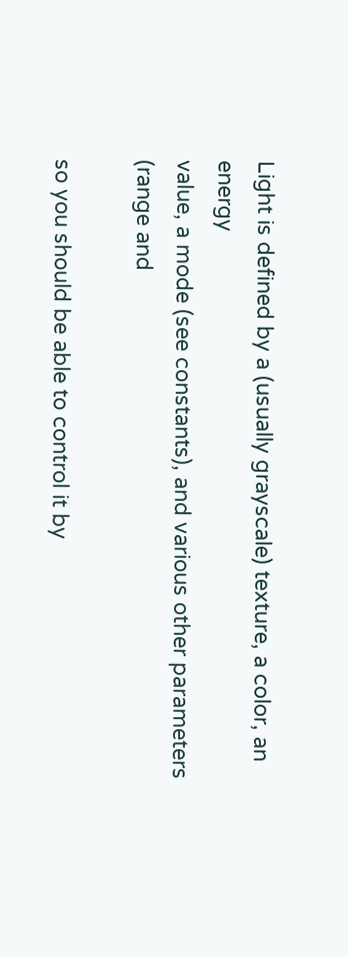Light is defined by a (usually grayscale) texture, a color, an energy
value, a mode (see constants), and various other parameters (range and

so you should be able to control it by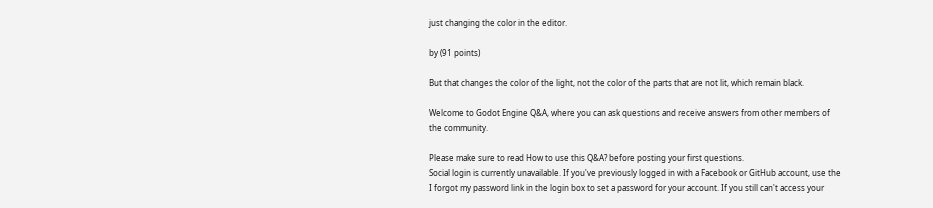just changing the color in the editor.

by (91 points)

But that changes the color of the light, not the color of the parts that are not lit, which remain black.

Welcome to Godot Engine Q&A, where you can ask questions and receive answers from other members of the community.

Please make sure to read How to use this Q&A? before posting your first questions.
Social login is currently unavailable. If you've previously logged in with a Facebook or GitHub account, use the I forgot my password link in the login box to set a password for your account. If you still can't access your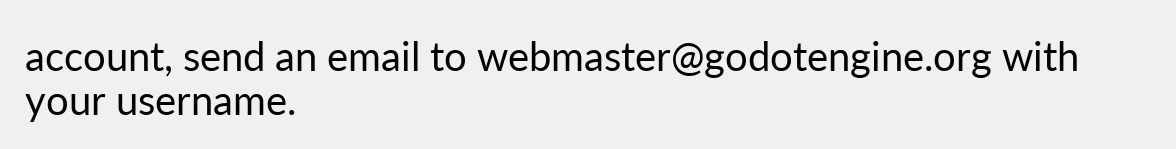account, send an email to webmaster@godotengine.org with your username.